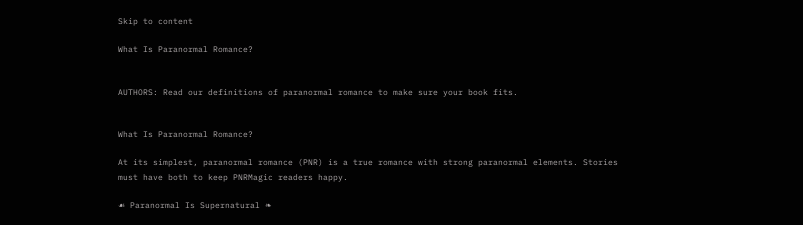Skip to content

What Is Paranormal Romance?


AUTHORS: Read our definitions of paranormal romance to make sure your book fits.


What Is Paranormal Romance?

At its simplest, paranormal romance (PNR) is a true romance with strong paranormal elements. Stories must have both to keep PNRMagic readers happy.

☙ Paranormal Is Supernatural ❧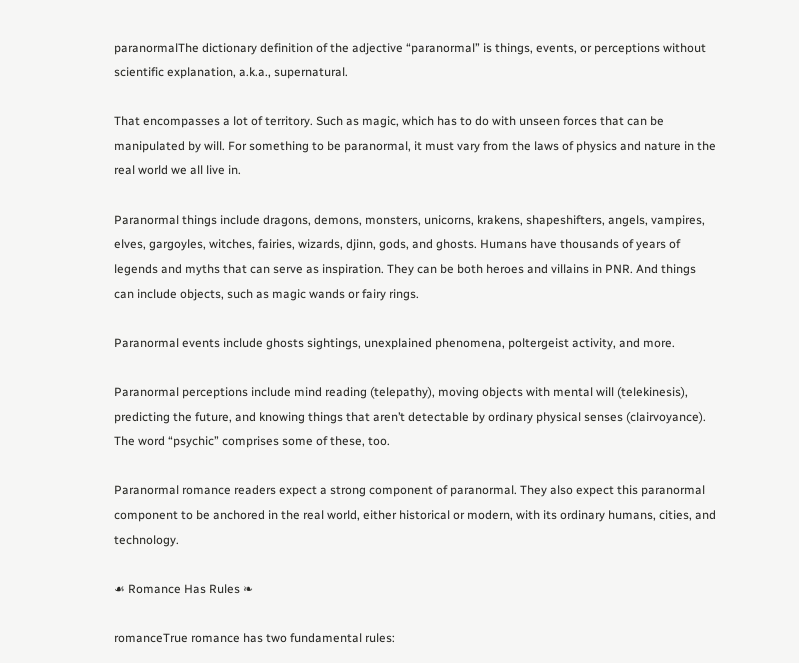paranormalThe dictionary definition of the adjective “paranormal” is things, events, or perceptions without scientific explanation, a.k.a., supernatural.

That encompasses a lot of territory. Such as magic, which has to do with unseen forces that can be manipulated by will. For something to be paranormal, it must vary from the laws of physics and nature in the real world we all live in.

Paranormal things include dragons, demons, monsters, unicorns, krakens, shapeshifters, angels, vampires, elves, gargoyles, witches, fairies, wizards, djinn, gods, and ghosts. Humans have thousands of years of legends and myths that can serve as inspiration. They can be both heroes and villains in PNR. And things can include objects, such as magic wands or fairy rings.

Paranormal events include ghosts sightings, unexplained phenomena, poltergeist activity, and more.

Paranormal perceptions include mind reading (telepathy), moving objects with mental will (telekinesis), predicting the future, and knowing things that aren’t detectable by ordinary physical senses (clairvoyance). The word “psychic” comprises some of these, too.

Paranormal romance readers expect a strong component of paranormal. They also expect this paranormal component to be anchored in the real world, either historical or modern, with its ordinary humans, cities, and technology.

☙ Romance Has Rules ❧

romanceTrue romance has two fundamental rules: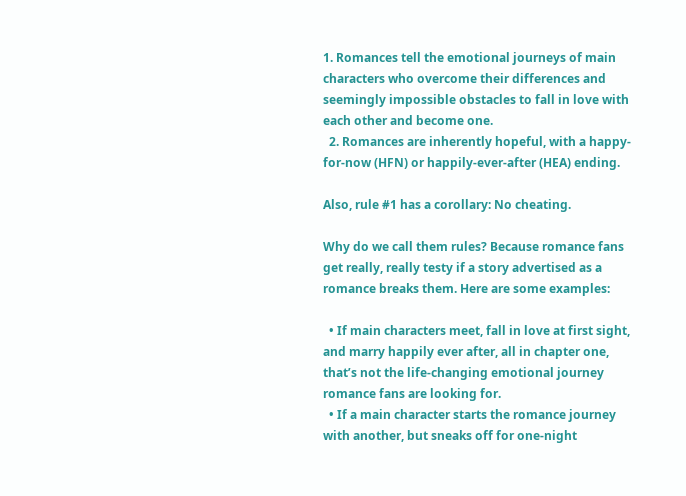1. Romances tell the emotional journeys of main characters who overcome their differences and seemingly impossible obstacles to fall in love with each other and become one.
  2. Romances are inherently hopeful, with a happy-for-now (HFN) or happily-ever-after (HEA) ending.

Also, rule #1 has a corollary: No cheating.

Why do we call them rules? Because romance fans get really, really testy if a story advertised as a romance breaks them. Here are some examples:

  • If main characters meet, fall in love at first sight, and marry happily ever after, all in chapter one, that’s not the life-changing emotional journey romance fans are looking for.
  • If a main character starts the romance journey with another, but sneaks off for one-night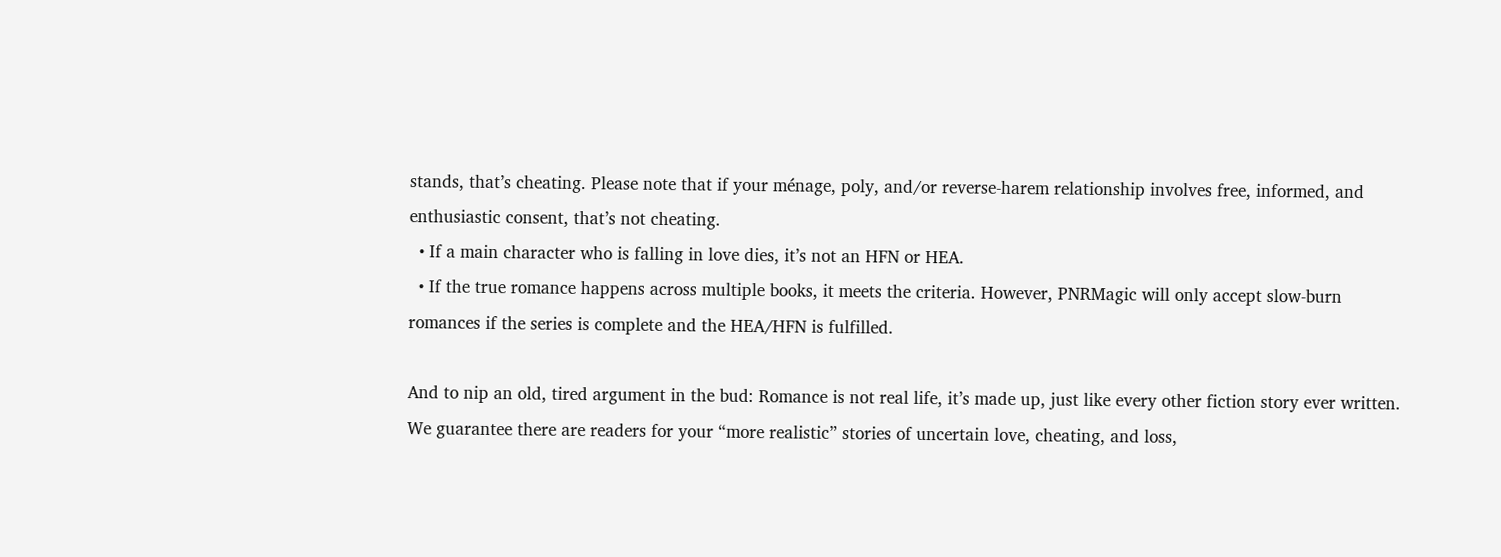stands, that’s cheating. Please note that if your ménage, poly, and/or reverse-harem relationship involves free, informed, and enthusiastic consent, that’s not cheating.
  • If a main character who is falling in love dies, it’s not an HFN or HEA.
  • If the true romance happens across multiple books, it meets the criteria. However, PNRMagic will only accept slow-burn romances if the series is complete and the HEA/HFN is fulfilled.

And to nip an old, tired argument in the bud: Romance is not real life, it’s made up, just like every other fiction story ever written. We guarantee there are readers for your “more realistic” stories of uncertain love, cheating, and loss,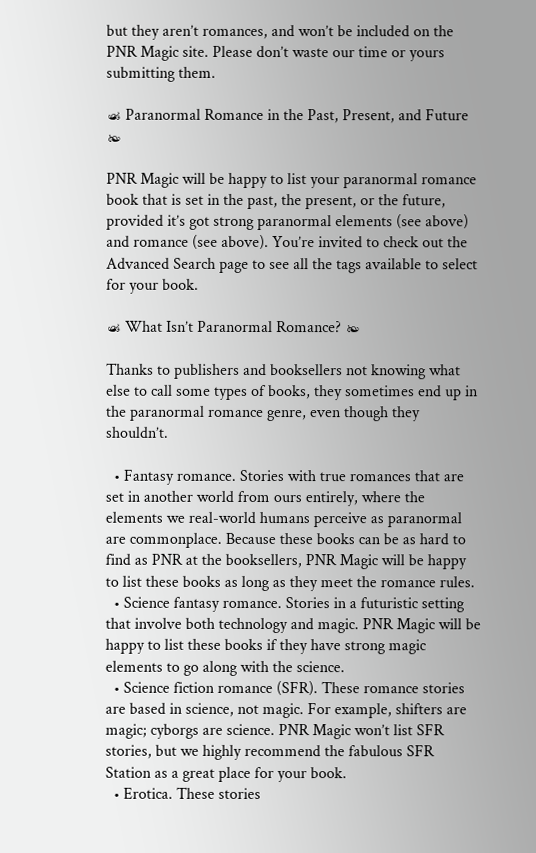but they aren’t romances, and won’t be included on the PNR Magic site. Please don’t waste our time or yours submitting them.

☙ Paranormal Romance in the Past, Present, and Future ❧

PNR Magic will be happy to list your paranormal romance book that is set in the past, the present, or the future, provided it’s got strong paranormal elements (see above) and romance (see above). You’re invited to check out the Advanced Search page to see all the tags available to select for your book.

☙ What Isn’t Paranormal Romance? ❧

Thanks to publishers and booksellers not knowing what else to call some types of books, they sometimes end up in the paranormal romance genre, even though they shouldn’t.

  • Fantasy romance. Stories with true romances that are set in another world from ours entirely, where the elements we real-world humans perceive as paranormal are commonplace. Because these books can be as hard to find as PNR at the booksellers, PNR Magic will be happy to list these books as long as they meet the romance rules.
  • Science fantasy romance. Stories in a futuristic setting that involve both technology and magic. PNR Magic will be happy to list these books if they have strong magic elements to go along with the science.
  • Science fiction romance (SFR). These romance stories are based in science, not magic. For example, shifters are magic; cyborgs are science. PNR Magic won’t list SFR stories, but we highly recommend the fabulous SFR Station as a great place for your book.
  • Erotica. These stories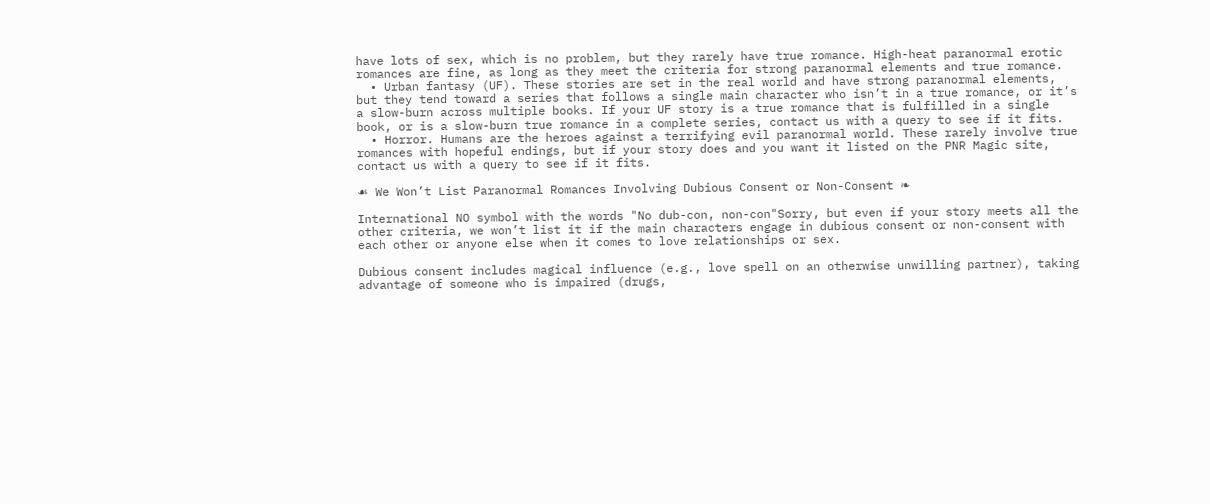have lots of sex, which is no problem, but they rarely have true romance. High-heat paranormal erotic romances are fine, as long as they meet the criteria for strong paranormal elements and true romance.
  • Urban fantasy (UF). These stories are set in the real world and have strong paranormal elements, but they tend toward a series that follows a single main character who isn’t in a true romance, or it’s a slow-burn across multiple books. If your UF story is a true romance that is fulfilled in a single book, or is a slow-burn true romance in a complete series, contact us with a query to see if it fits.
  • Horror. Humans are the heroes against a terrifying evil paranormal world. These rarely involve true romances with hopeful endings, but if your story does and you want it listed on the PNR Magic site, contact us with a query to see if it fits.

☙ We Won’t List Paranormal Romances Involving Dubious Consent or Non-Consent ❧

International NO symbol with the words "No dub-con, non-con"Sorry, but even if your story meets all the other criteria, we won’t list it if the main characters engage in dubious consent or non-consent with each other or anyone else when it comes to love relationships or sex.

Dubious consent includes magical influence (e.g., love spell on an otherwise unwilling partner), taking advantage of someone who is impaired (drugs,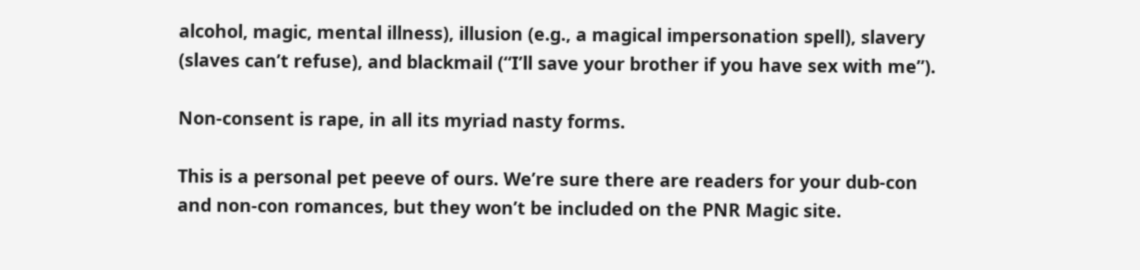alcohol, magic, mental illness), illusion (e.g., a magical impersonation spell), slavery (slaves can’t refuse), and blackmail (“I’ll save your brother if you have sex with me”).

Non-consent is rape, in all its myriad nasty forms.

This is a personal pet peeve of ours. We’re sure there are readers for your dub-con and non-con romances, but they won’t be included on the PNR Magic site.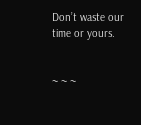Don’t waste our time or yours.


~ ~ ~